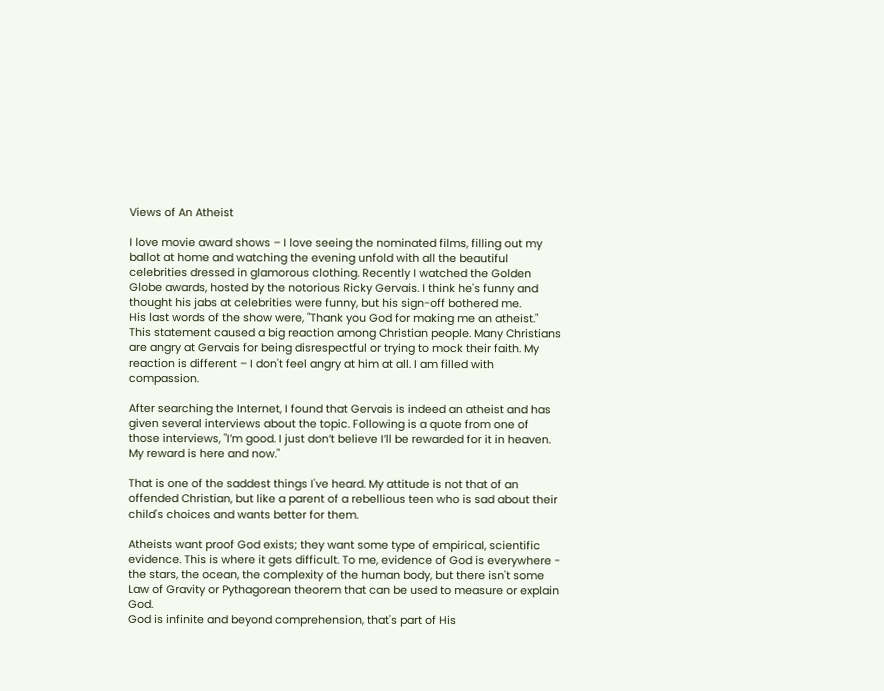Views of An Atheist

I love movie award shows – I love seeing the nominated films, filling out my ballot at home and watching the evening unfold with all the beautiful celebrities dressed in glamorous clothing. Recently I watched the Golden Globe awards, hosted by the notorious Ricky Gervais. I think he's funny and thought his jabs at celebrities were funny, but his sign-off bothered me.
His last words of the show were, "Thank you God for making me an atheist."
This statement caused a big reaction among Christian people. Many Christians are angry at Gervais for being disrespectful or trying to mock their faith. My reaction is different – I don't feel angry at him at all. I am filled with compassion.

After searching the Internet, I found that Gervais is indeed an atheist and has given several interviews about the topic. Following is a quote from one of those interviews, "I’m good. I just don’t believe I’ll be rewarded for it in heaven. My reward is here and now."

That is one of the saddest things I've heard. My attitude is not that of an offended Christian, but like a parent of a rebellious teen who is sad about their child's choices and wants better for them.

Atheists want proof God exists; they want some type of empirical, scientific evidence. This is where it gets difficult. To me, evidence of God is everywhere - the stars, the ocean, the complexity of the human body, but there isn't some Law of Gravity or Pythagorean theorem that can be used to measure or explain God.
God is infinite and beyond comprehension, that's part of His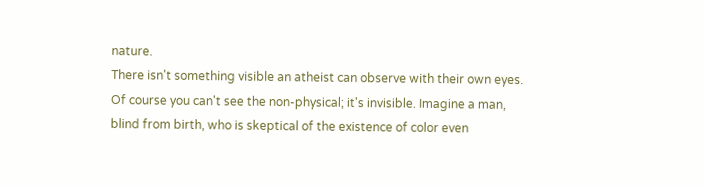nature.
There isn't something visible an atheist can observe with their own eyes. Of course you can't see the non-physical; it's invisible. Imagine a man, blind from birth, who is skeptical of the existence of color even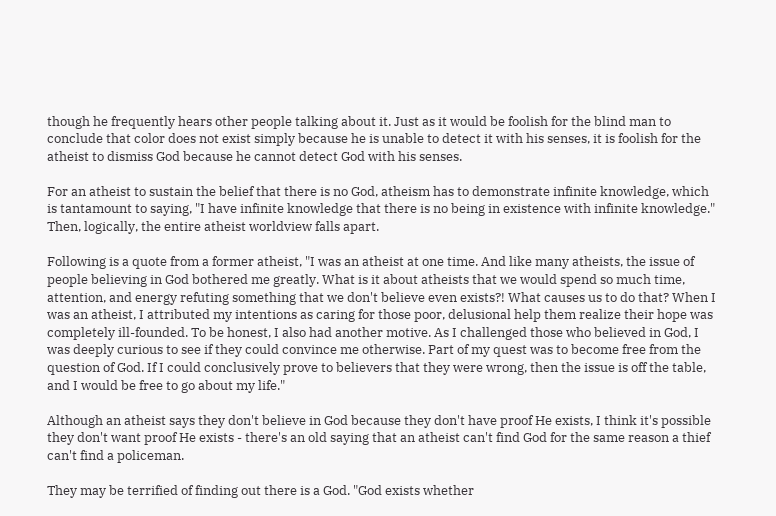though he frequently hears other people talking about it. Just as it would be foolish for the blind man to conclude that color does not exist simply because he is unable to detect it with his senses, it is foolish for the atheist to dismiss God because he cannot detect God with his senses.

For an atheist to sustain the belief that there is no God, atheism has to demonstrate infinite knowledge, which is tantamount to saying, "I have infinite knowledge that there is no being in existence with infinite knowledge." Then, logically, the entire atheist worldview falls apart.

Following is a quote from a former atheist, "I was an atheist at one time. And like many atheists, the issue of people believing in God bothered me greatly. What is it about atheists that we would spend so much time, attention, and energy refuting something that we don't believe even exists?! What causes us to do that? When I was an atheist, I attributed my intentions as caring for those poor, delusional help them realize their hope was completely ill-founded. To be honest, I also had another motive. As I challenged those who believed in God, I was deeply curious to see if they could convince me otherwise. Part of my quest was to become free from the question of God. If I could conclusively prove to believers that they were wrong, then the issue is off the table, and I would be free to go about my life."

Although an atheist says they don't believe in God because they don't have proof He exists, I think it's possible they don't want proof He exists - there's an old saying that an atheist can't find God for the same reason a thief can't find a policeman.

They may be terrified of finding out there is a God. "God exists whether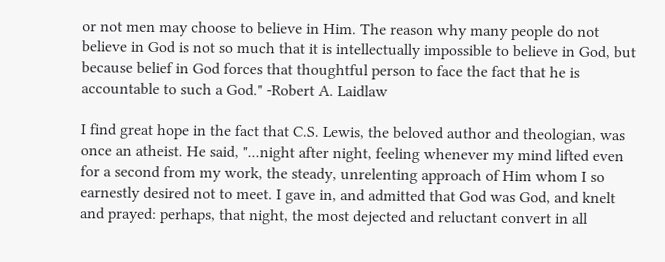or not men may choose to believe in Him. The reason why many people do not believe in God is not so much that it is intellectually impossible to believe in God, but because belief in God forces that thoughtful person to face the fact that he is accountable to such a God." -Robert A. Laidlaw

I find great hope in the fact that C.S. Lewis, the beloved author and theologian, was once an atheist. He said, "...night after night, feeling whenever my mind lifted even for a second from my work, the steady, unrelenting approach of Him whom I so earnestly desired not to meet. I gave in, and admitted that God was God, and knelt and prayed: perhaps, that night, the most dejected and reluctant convert in all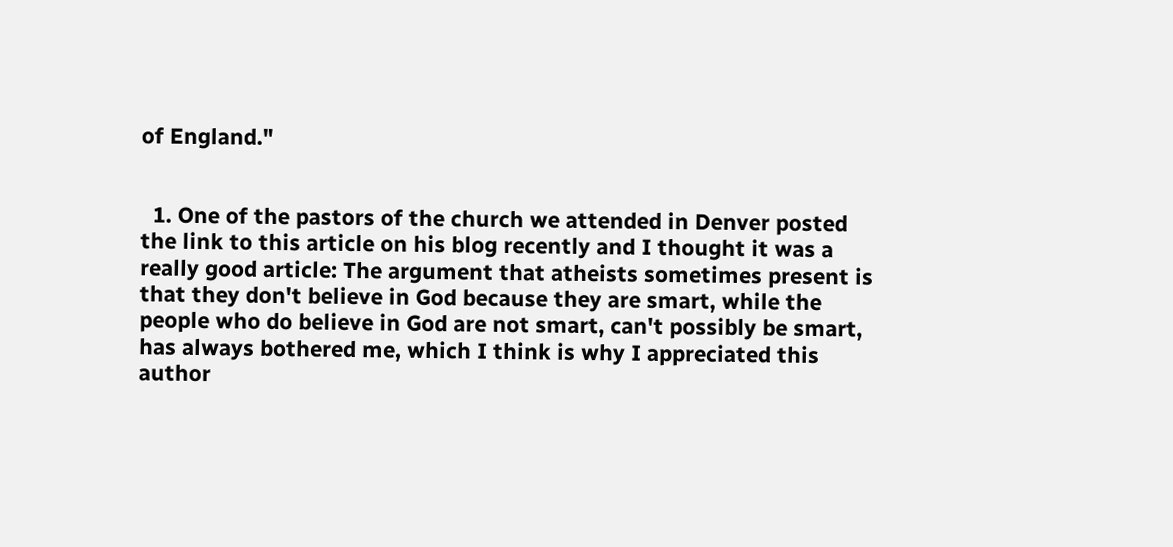of England."


  1. One of the pastors of the church we attended in Denver posted the link to this article on his blog recently and I thought it was a really good article: The argument that atheists sometimes present is that they don't believe in God because they are smart, while the people who do believe in God are not smart, can't possibly be smart, has always bothered me, which I think is why I appreciated this author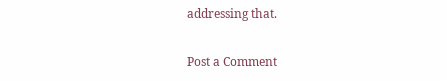addressing that.


Post a Comment